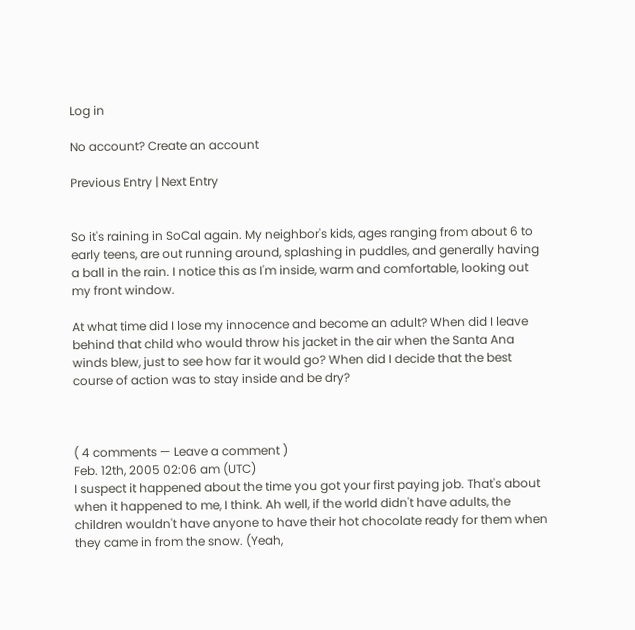Log in

No account? Create an account

Previous Entry | Next Entry


So it's raining in SoCal again. My neighbor's kids, ages ranging from about 6 to early teens, are out running around, splashing in puddles, and generally having a ball in the rain. I notice this as I'm inside, warm and comfortable, looking out my front window.

At what time did I lose my innocence and become an adult? When did I leave behind that child who would throw his jacket in the air when the Santa Ana winds blew, just to see how far it would go? When did I decide that the best course of action was to stay inside and be dry?



( 4 comments — Leave a comment )
Feb. 12th, 2005 02:06 am (UTC)
I suspect it happened about the time you got your first paying job. That's about when it happened to me, I think. Ah well, if the world didn't have adults, the children wouldn't have anyone to have their hot chocolate ready for them when they came in from the snow. (Yeah,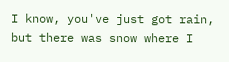I know, you've just got rain, but there was snow where I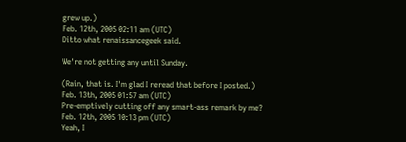grew up.)
Feb. 12th, 2005 02:11 am (UTC)
Ditto what renaissancegeek said.

We're not getting any until Sunday.

(Rain, that is. I'm glad I reread that before I posted.)
Feb. 13th, 2005 01:57 am (UTC)
Pre-emptively cutting off any smart-ass remark by me?
Feb. 12th, 2005 10:13 pm (UTC)
Yeah, I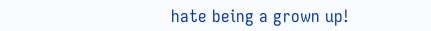hate being a grown up!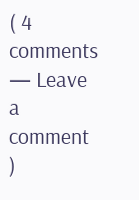( 4 comments — Leave a comment )